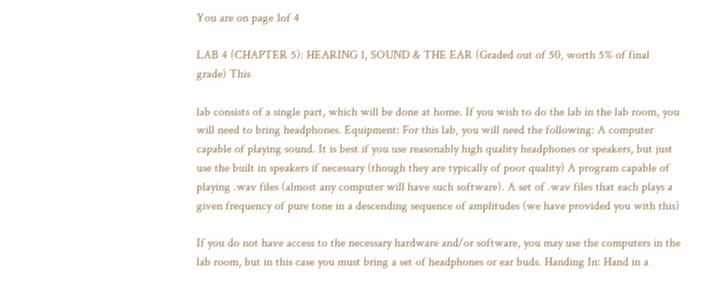You are on page 1of 4

LAB 4 (CHAPTER 5): HEARING 1, SOUND & THE EAR (Graded out of 50, worth 5% of final grade) This

lab consists of a single part, which will be done at home. If you wish to do the lab in the lab room, you will need to bring headphones. Equipment: For this lab, you will need the following: A computer capable of playing sound. It is best if you use reasonably high quality headphones or speakers, but just use the built in speakers if necessary (though they are typically of poor quality) A program capable of playing .wav files (almost any computer will have such software). A set of .wav files that each plays a given frequency of pure tone in a descending sequence of amplitudes (we have provided you with this)

If you do not have access to the necessary hardware and/or software, you may use the computers in the lab room, but in this case you must bring a set of headphones or ear buds. Handing In: Hand in a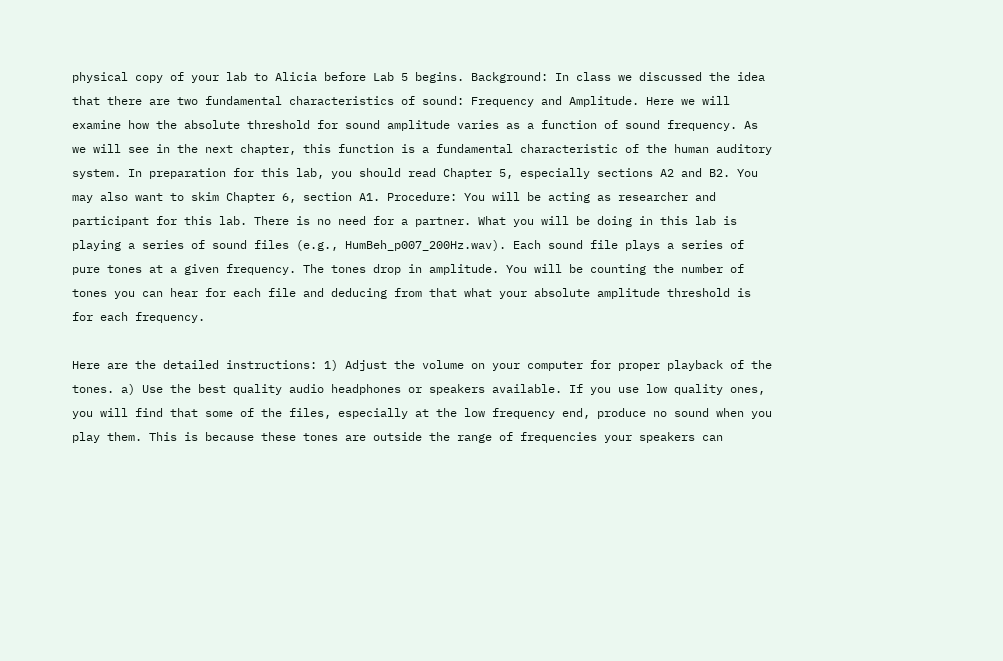physical copy of your lab to Alicia before Lab 5 begins. Background: In class we discussed the idea that there are two fundamental characteristics of sound: Frequency and Amplitude. Here we will examine how the absolute threshold for sound amplitude varies as a function of sound frequency. As we will see in the next chapter, this function is a fundamental characteristic of the human auditory system. In preparation for this lab, you should read Chapter 5, especially sections A2 and B2. You may also want to skim Chapter 6, section A1. Procedure: You will be acting as researcher and participant for this lab. There is no need for a partner. What you will be doing in this lab is playing a series of sound files (e.g., HumBeh_p007_200Hz.wav). Each sound file plays a series of pure tones at a given frequency. The tones drop in amplitude. You will be counting the number of tones you can hear for each file and deducing from that what your absolute amplitude threshold is for each frequency.

Here are the detailed instructions: 1) Adjust the volume on your computer for proper playback of the tones. a) Use the best quality audio headphones or speakers available. If you use low quality ones, you will find that some of the files, especially at the low frequency end, produce no sound when you play them. This is because these tones are outside the range of frequencies your speakers can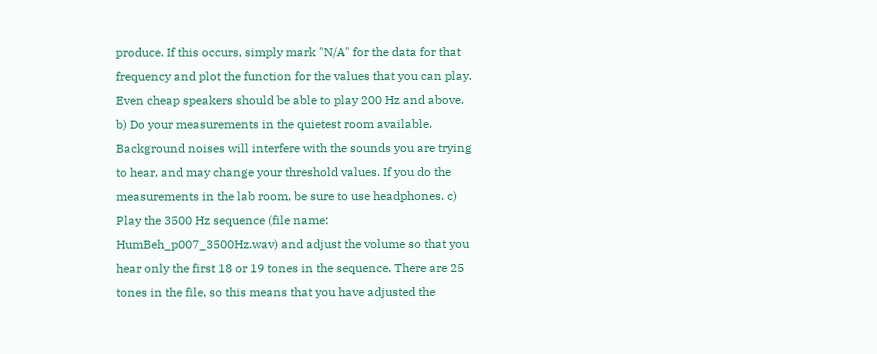produce. If this occurs, simply mark "N/A" for the data for that frequency and plot the function for the values that you can play. Even cheap speakers should be able to play 200 Hz and above. b) Do your measurements in the quietest room available. Background noises will interfere with the sounds you are trying to hear, and may change your threshold values. If you do the measurements in the lab room, be sure to use headphones. c) Play the 3500 Hz sequence (file name: HumBeh_p007_3500Hz.wav) and adjust the volume so that you hear only the first 18 or 19 tones in the sequence. There are 25 tones in the file, so this means that you have adjusted the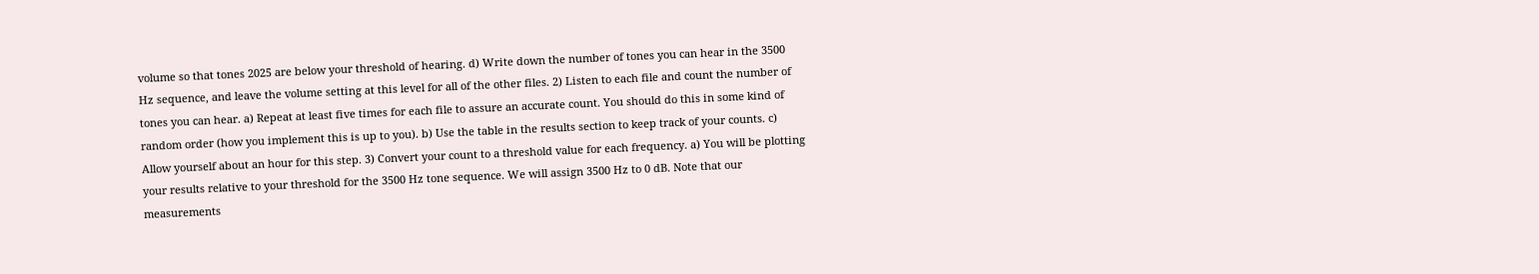volume so that tones 2025 are below your threshold of hearing. d) Write down the number of tones you can hear in the 3500 Hz sequence, and leave the volume setting at this level for all of the other files. 2) Listen to each file and count the number of tones you can hear. a) Repeat at least five times for each file to assure an accurate count. You should do this in some kind of random order (how you implement this is up to you). b) Use the table in the results section to keep track of your counts. c) Allow yourself about an hour for this step. 3) Convert your count to a threshold value for each frequency. a) You will be plotting your results relative to your threshold for the 3500 Hz tone sequence. We will assign 3500 Hz to 0 dB. Note that our measurements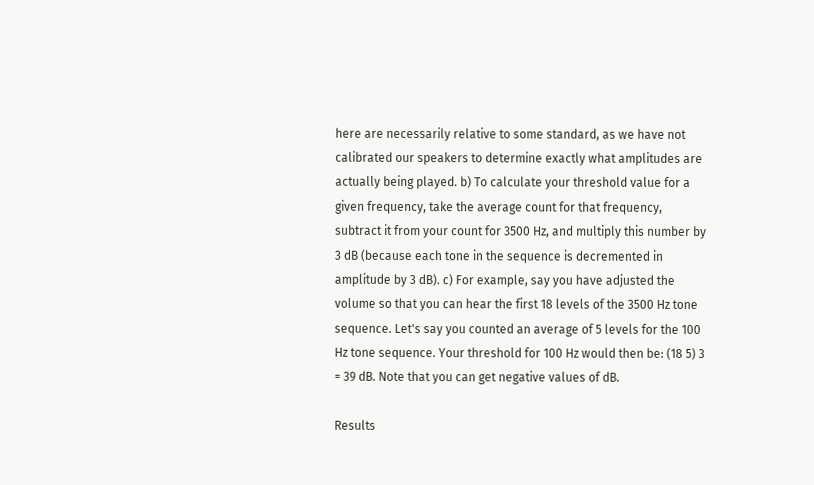here are necessarily relative to some standard, as we have not calibrated our speakers to determine exactly what amplitudes are actually being played. b) To calculate your threshold value for a given frequency, take the average count for that frequency, subtract it from your count for 3500 Hz, and multiply this number by 3 dB (because each tone in the sequence is decremented in amplitude by 3 dB). c) For example, say you have adjusted the volume so that you can hear the first 18 levels of the 3500 Hz tone sequence. Let's say you counted an average of 5 levels for the 100 Hz tone sequence. Your threshold for 100 Hz would then be: (18 5) 3 = 39 dB. Note that you can get negative values of dB.

Results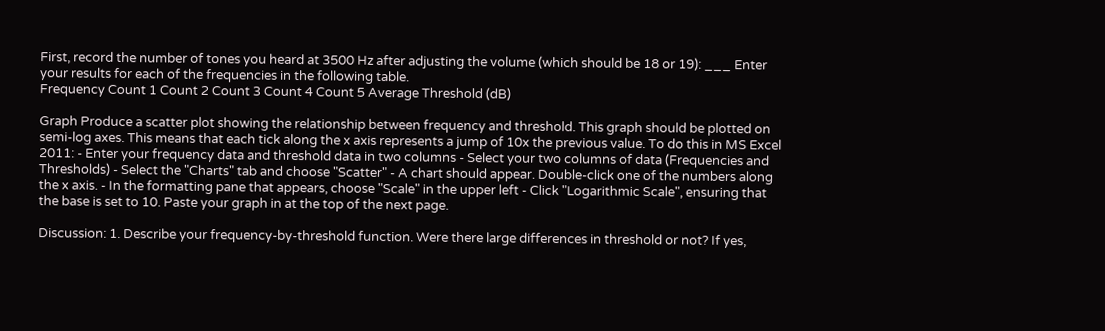First, record the number of tones you heard at 3500 Hz after adjusting the volume (which should be 18 or 19): ___ Enter your results for each of the frequencies in the following table.
Frequency Count 1 Count 2 Count 3 Count 4 Count 5 Average Threshold (dB)

Graph Produce a scatter plot showing the relationship between frequency and threshold. This graph should be plotted on semi-log axes. This means that each tick along the x axis represents a jump of 10x the previous value. To do this in MS Excel 2011: - Enter your frequency data and threshold data in two columns - Select your two columns of data (Frequencies and Thresholds) - Select the "Charts" tab and choose "Scatter" - A chart should appear. Double-click one of the numbers along the x axis. - In the formatting pane that appears, choose "Scale" in the upper left - Click "Logarithmic Scale", ensuring that the base is set to 10. Paste your graph in at the top of the next page.

Discussion: 1. Describe your frequency-by-threshold function. Were there large differences in threshold or not? If yes,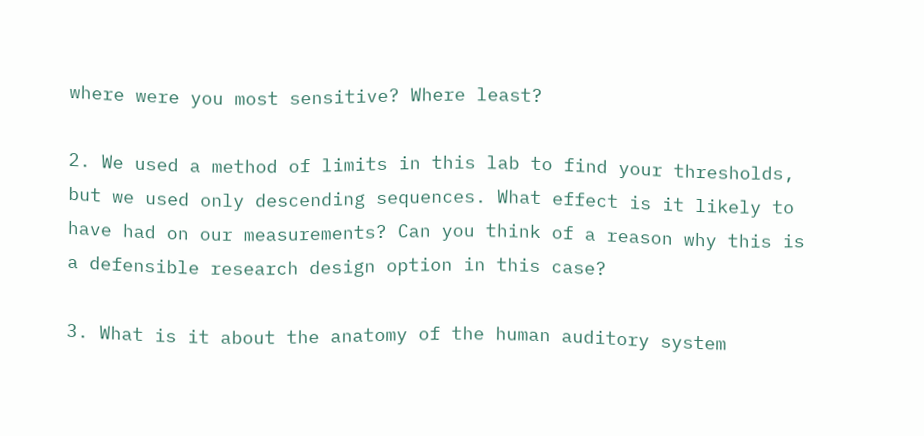where were you most sensitive? Where least?

2. We used a method of limits in this lab to find your thresholds, but we used only descending sequences. What effect is it likely to have had on our measurements? Can you think of a reason why this is a defensible research design option in this case?

3. What is it about the anatomy of the human auditory system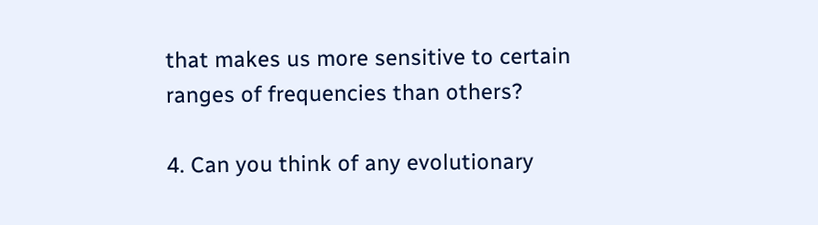that makes us more sensitive to certain ranges of frequencies than others?

4. Can you think of any evolutionary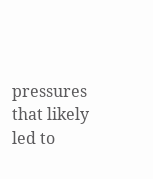pressures that likely led to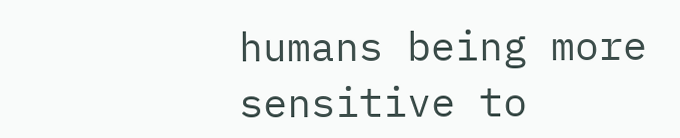humans being more sensitive to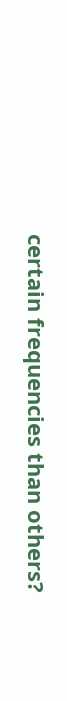certain frequencies than others?